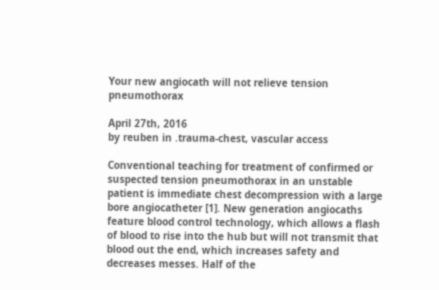Your new angiocath will not relieve tension pneumothorax

April 27th, 2016
by reuben in .trauma-chest, vascular access

Conventional teaching for treatment of confirmed or suspected tension pneumothorax in an unstable patient is immediate chest decompression with a large bore angiocatheter [1]. New generation angiocaths feature blood control technology, which allows a flash of blood to rise into the hub but will not transmit that blood out the end, which increases safety and decreases messes. Half of the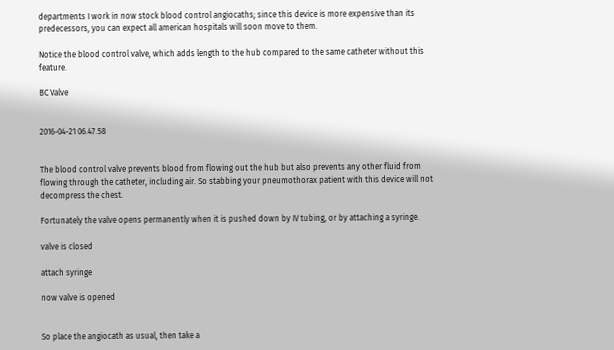departments I work in now stock blood control angiocaths; since this device is more expensive than its predecessors, you can expect all american hospitals will soon move to them.

Notice the blood control valve, which adds length to the hub compared to the same catheter without this feature.

BC Valve


2016-04-21 06.47.58


The blood control valve prevents blood from flowing out the hub but also prevents any other fluid from flowing through the catheter, including air. So stabbing your pneumothorax patient with this device will not decompress the chest.

Fortunately the valve opens permanently when it is pushed down by IV tubing, or by attaching a syringe.

valve is closed

attach syringe

now valve is opened


So place the angiocath as usual, then take a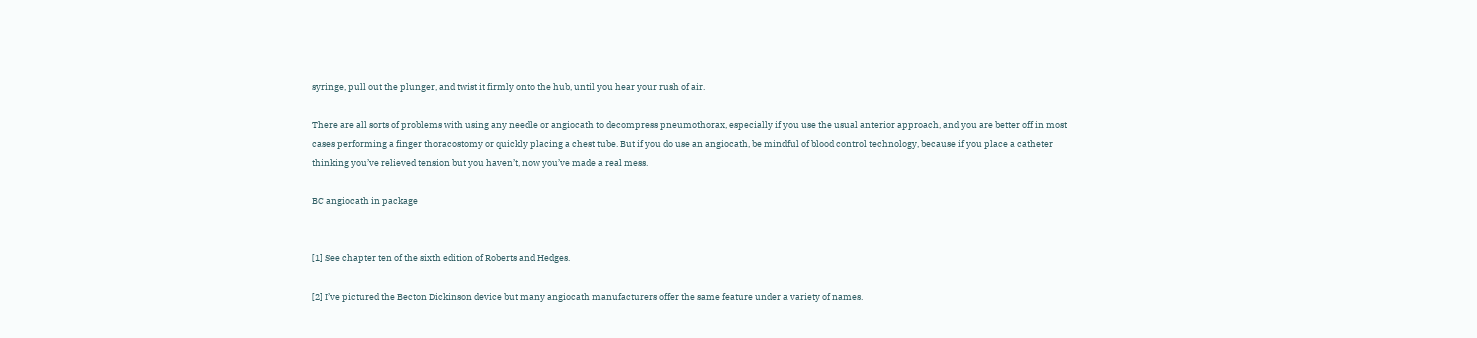syringe, pull out the plunger, and twist it firmly onto the hub, until you hear your rush of air.

There are all sorts of problems with using any needle or angiocath to decompress pneumothorax, especially if you use the usual anterior approach, and you are better off in most cases performing a finger thoracostomy or quickly placing a chest tube. But if you do use an angiocath, be mindful of blood control technology, because if you place a catheter thinking you’ve relieved tension but you haven’t, now you’ve made a real mess.

BC angiocath in package


[1] See chapter ten of the sixth edition of Roberts and Hedges.

[2] I’ve pictured the Becton Dickinson device but many angiocath manufacturers offer the same feature under a variety of names.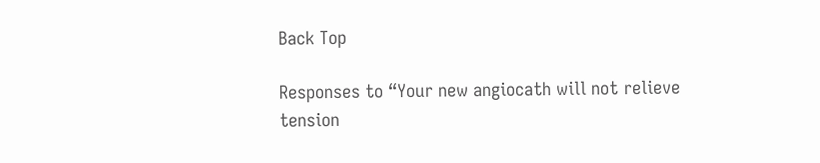Back Top

Responses to “Your new angiocath will not relieve tension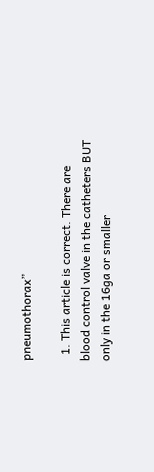pneumothorax”

  1. This article is correct. There are blood control valve in the catheters BUT only in the 16ga or smaller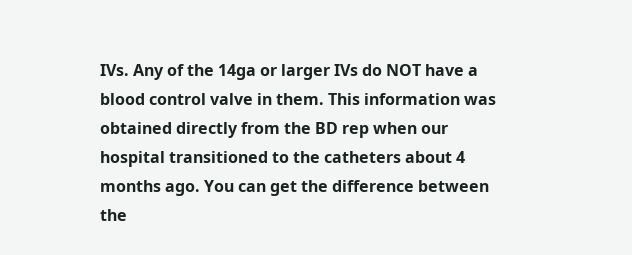IVs. Any of the 14ga or larger IVs do NOT have a blood control valve in them. This information was obtained directly from the BD rep when our hospital transitioned to the catheters about 4 months ago. You can get the difference between the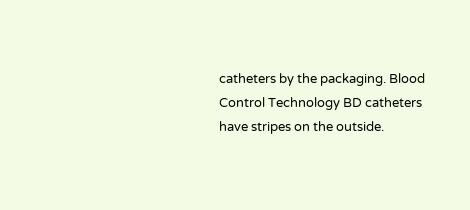catheters by the packaging. Blood Control Technology BD catheters have stripes on the outside.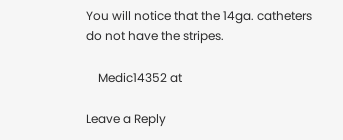You will notice that the 14ga. catheters do not have the stripes.

    Medic14352 at

Leave a Reply